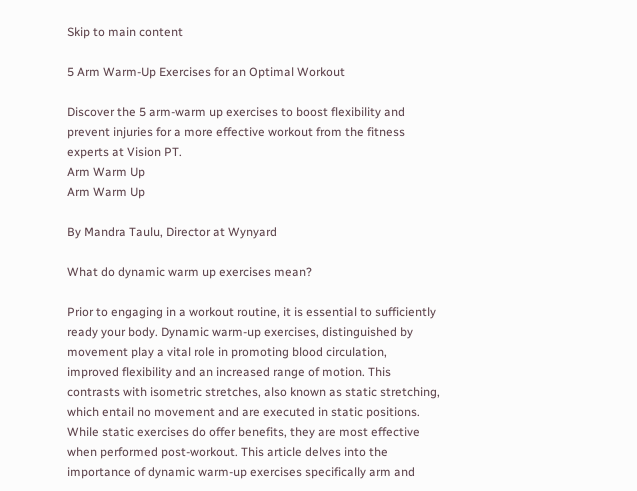Skip to main content

5 Arm Warm-Up Exercises for an Optimal Workout

Discover the 5 arm-warm up exercises to boost flexibility and prevent injuries for a more effective workout from the fitness experts at Vision PT.
Arm Warm Up
Arm Warm Up

By Mandra Taulu, Director at Wynyard

What do dynamic warm up exercises mean?

Prior to engaging in a workout routine, it is essential to sufficiently ready your body. Dynamic warm-up exercises, distinguished by movement play a vital role in promoting blood circulation, improved flexibility and an increased range of motion. This contrasts with isometric stretches, also known as static stretching, which entail no movement and are executed in static positions. While static exercises do offer benefits, they are most effective when performed post-workout. This article delves into the importance of dynamic warm-up exercises specifically arm and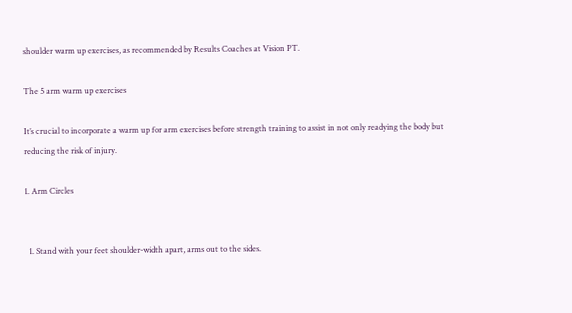shoulder warm up exercises, as recommended by Results Coaches at Vision PT.

The 5 arm warm up exercises

It’s crucial to incorporate a warm up for arm exercises before strength training to assist in not only readying the body but reducing the risk of injury.

1. Arm Circles


  1. Stand with your feet shoulder-width apart, arms out to the sides.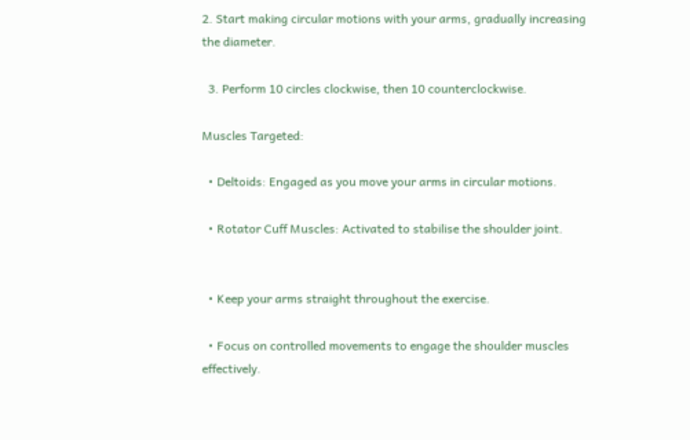2. Start making circular motions with your arms, gradually increasing the diameter.

  3. Perform 10 circles clockwise, then 10 counterclockwise.

Muscles Targeted:

  • Deltoids: Engaged as you move your arms in circular motions.

  • Rotator Cuff Muscles: Activated to stabilise the shoulder joint.


  • Keep your arms straight throughout the exercise.

  • Focus on controlled movements to engage the shoulder muscles effectively.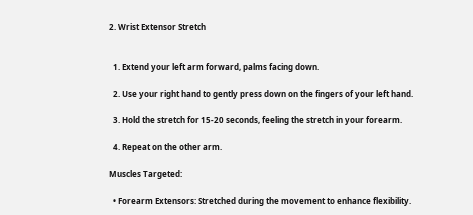2. Wrist Extensor Stretch


  1. Extend your left arm forward, palms facing down.

  2. Use your right hand to gently press down on the fingers of your left hand.

  3. Hold the stretch for 15-20 seconds, feeling the stretch in your forearm.

  4. Repeat on the other arm.

Muscles Targeted:

  • Forearm Extensors: Stretched during the movement to enhance flexibility.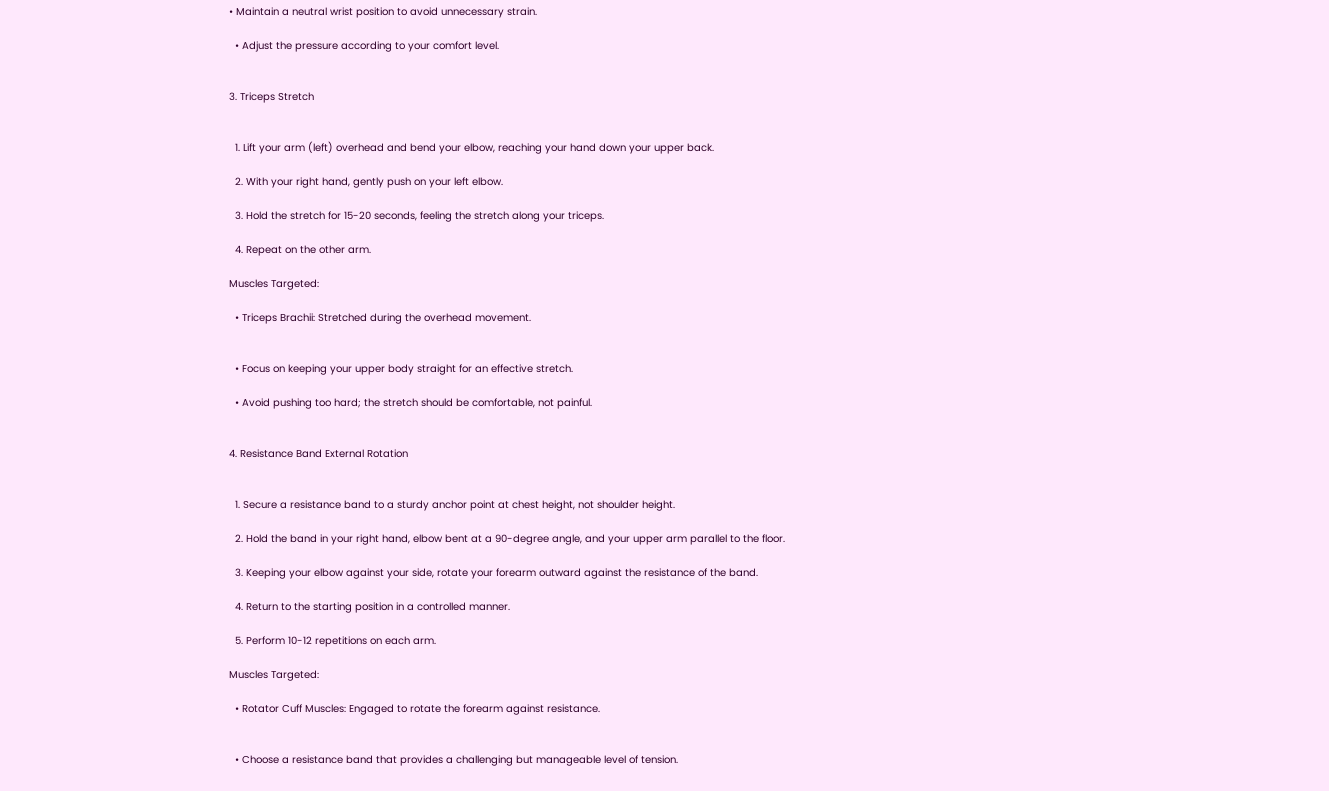• Maintain a neutral wrist position to avoid unnecessary strain.

  • Adjust the pressure according to your comfort level.


3. Triceps Stretch


  1. Lift your arm (left) overhead and bend your elbow, reaching your hand down your upper back.

  2. With your right hand, gently push on your left elbow.

  3. Hold the stretch for 15-20 seconds, feeling the stretch along your triceps.

  4. Repeat on the other arm.

Muscles Targeted:

  • Triceps Brachii: Stretched during the overhead movement.


  • Focus on keeping your upper body straight for an effective stretch.

  • Avoid pushing too hard; the stretch should be comfortable, not painful.


4. Resistance Band External Rotation


  1. Secure a resistance band to a sturdy anchor point at chest height, not shoulder height.

  2. Hold the band in your right hand, elbow bent at a 90-degree angle, and your upper arm parallel to the floor.

  3. Keeping your elbow against your side, rotate your forearm outward against the resistance of the band.

  4. Return to the starting position in a controlled manner.

  5. Perform 10-12 repetitions on each arm.

Muscles Targeted:

  • Rotator Cuff Muscles: Engaged to rotate the forearm against resistance.


  • Choose a resistance band that provides a challenging but manageable level of tension.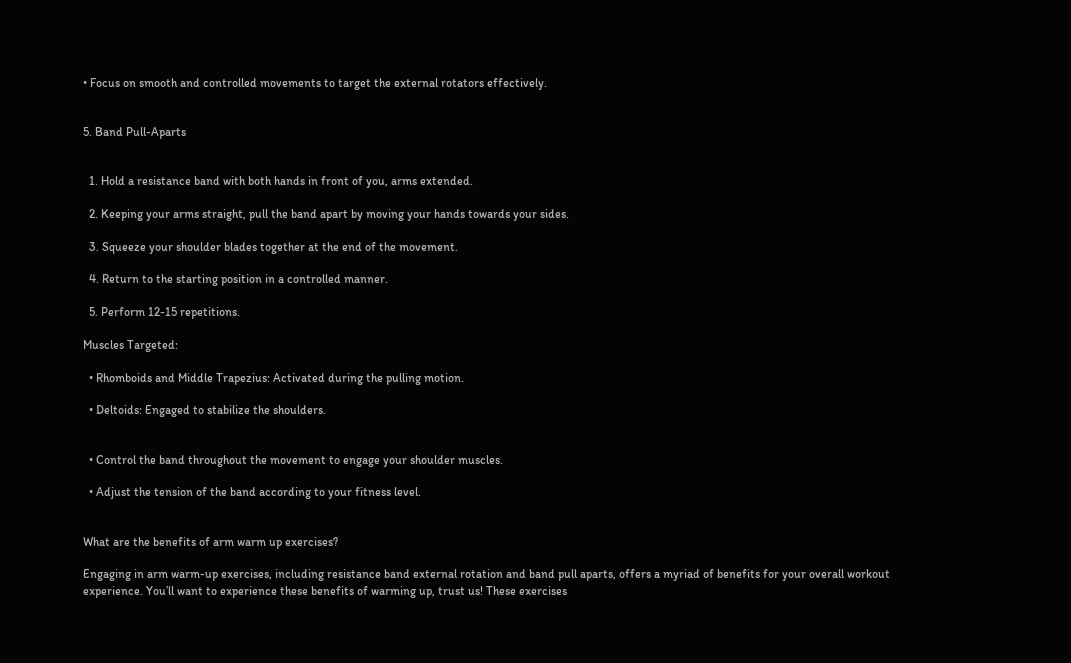• Focus on smooth and controlled movements to target the external rotators effectively.


5. Band Pull-Aparts


  1. Hold a resistance band with both hands in front of you, arms extended.

  2. Keeping your arms straight, pull the band apart by moving your hands towards your sides.

  3. Squeeze your shoulder blades together at the end of the movement.

  4. Return to the starting position in a controlled manner.

  5. Perform 12-15 repetitions.

Muscles Targeted:

  • Rhomboids and Middle Trapezius: Activated during the pulling motion.

  • Deltoids: Engaged to stabilize the shoulders.


  • Control the band throughout the movement to engage your shoulder muscles.

  • Adjust the tension of the band according to your fitness level.


What are the benefits of arm warm up exercises?

Engaging in arm warm-up exercises, including resistance band external rotation and band pull aparts, offers a myriad of benefits for your overall workout experience. You’ll want to experience these benefits of warming up, trust us! These exercises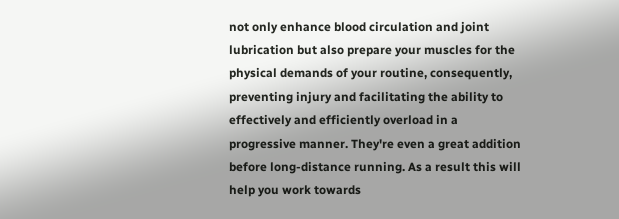not only enhance blood circulation and joint lubrication but also prepare your muscles for the physical demands of your routine, consequently, preventing injury and facilitating the ability to effectively and efficiently overload in a progressive manner. They're even a great addition before long-distance running. As a result this will help you work towards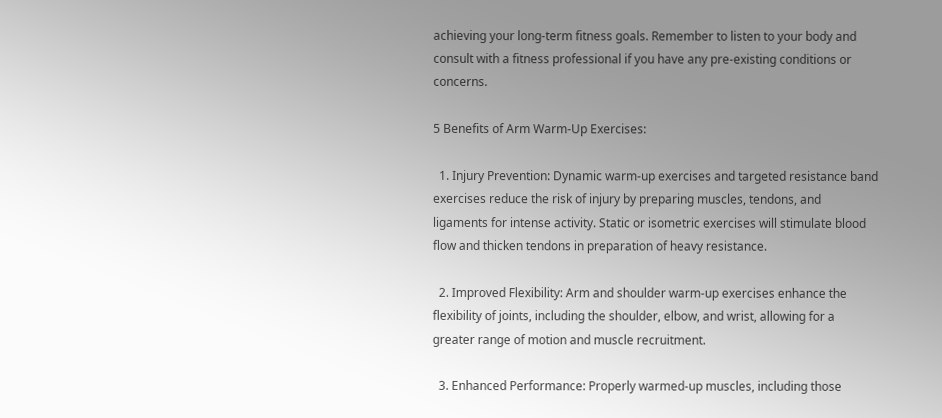achieving your long-term fitness goals. Remember to listen to your body and consult with a fitness professional if you have any pre-existing conditions or concerns.

5 Benefits of Arm Warm-Up Exercises:

  1. Injury Prevention: Dynamic warm-up exercises and targeted resistance band exercises reduce the risk of injury by preparing muscles, tendons, and ligaments for intense activity. Static or isometric exercises will stimulate blood flow and thicken tendons in preparation of heavy resistance.

  2. Improved Flexibility: Arm and shoulder warm-up exercises enhance the flexibility of joints, including the shoulder, elbow, and wrist, allowing for a greater range of motion and muscle recruitment.

  3. Enhanced Performance: Properly warmed-up muscles, including those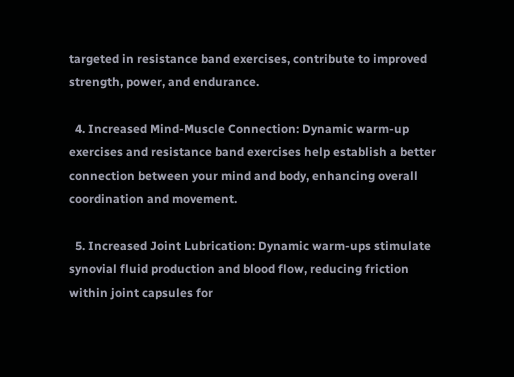targeted in resistance band exercises, contribute to improved strength, power, and endurance.

  4. Increased Mind-Muscle Connection: Dynamic warm-up exercises and resistance band exercises help establish a better connection between your mind and body, enhancing overall coordination and movement.

  5. Increased Joint Lubrication: Dynamic warm-ups stimulate synovial fluid production and blood flow, reducing friction within joint capsules for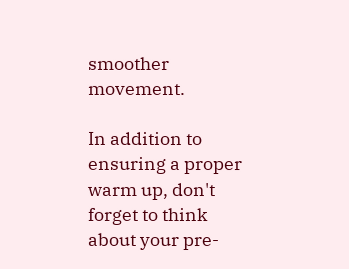smoother movement.

In addition to ensuring a proper warm up, don't forget to think about your pre-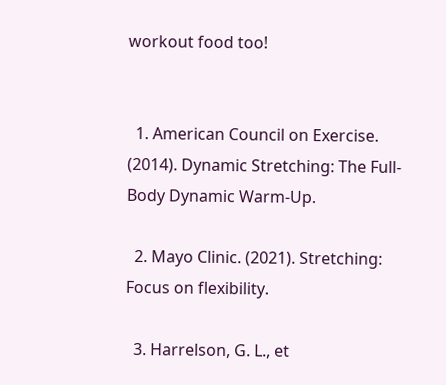workout food too!


  1. American Council on Exercise. (2014). Dynamic Stretching: The Full-Body Dynamic Warm-Up.

  2. Mayo Clinic. (2021). Stretching: Focus on flexibility.

  3. Harrelson, G. L., et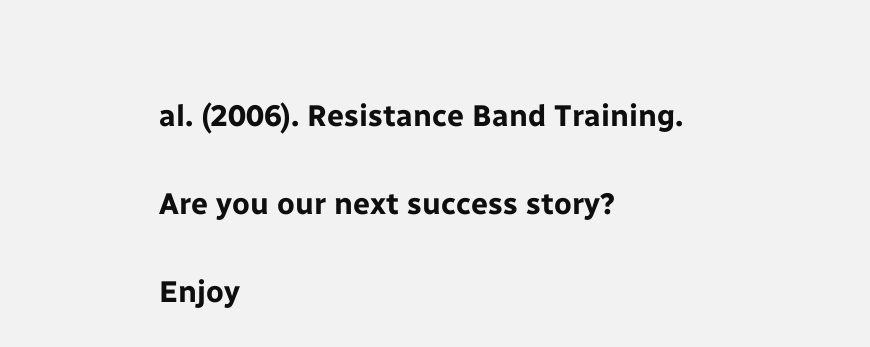al. (2006). Resistance Band Training.

Are you our next success story?

Enjoy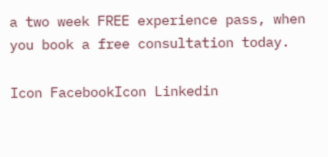a two week FREE experience pass, when you book a free consultation today.

Icon FacebookIcon Linkedin